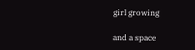girl growing

and a space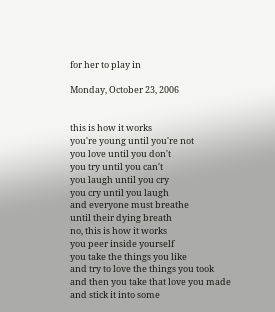for her to play in

Monday, October 23, 2006


this is how it works
you're young until you're not
you love until you don't
you try until you can't
you laugh until you cry
you cry until you laugh
and everyone must breathe
until their dying breath
no, this is how it works
you peer inside yourself
you take the things you like
and try to love the things you took
and then you take that love you made
and stick it into some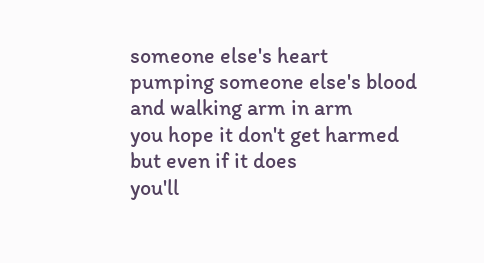someone else's heart
pumping someone else's blood
and walking arm in arm
you hope it don't get harmed
but even if it does
you'll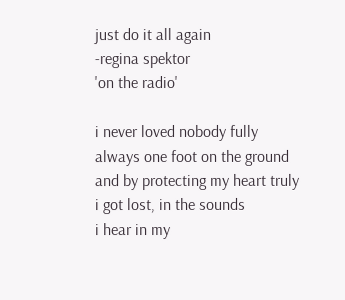just do it all again
-regina spektor
'on the radio'

i never loved nobody fully
always one foot on the ground
and by protecting my heart truly
i got lost, in the sounds
i hear in my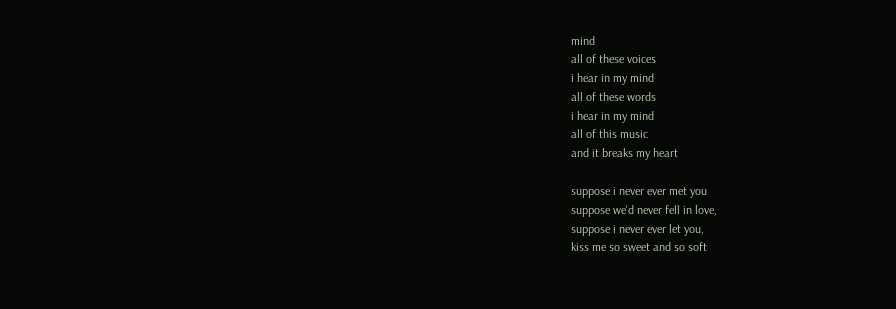mind
all of these voices
i hear in my mind
all of these words
i hear in my mind
all of this music
and it breaks my heart

suppose i never ever met you
suppose we'd never fell in love,
suppose i never ever let you,
kiss me so sweet and so soft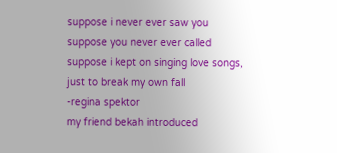suppose i never ever saw you
suppose you never ever called
suppose i kept on singing love songs,
just to break my own fall
-regina spektor
my friend bekah introduced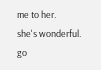me to her.
she's wonderful.
go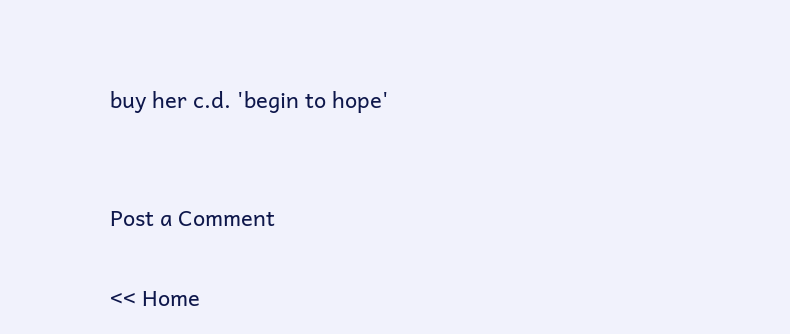buy her c.d. 'begin to hope'


Post a Comment

<< Home